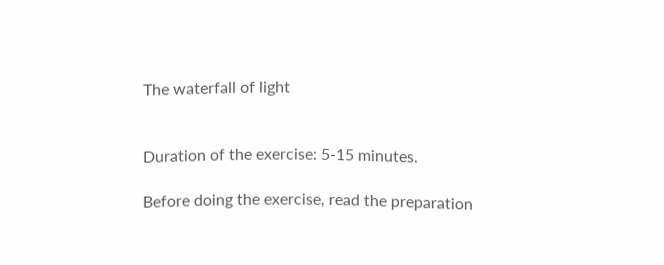The waterfall of light


Duration of the exercise: 5-15 minutes.

Before doing the exercise, read the preparation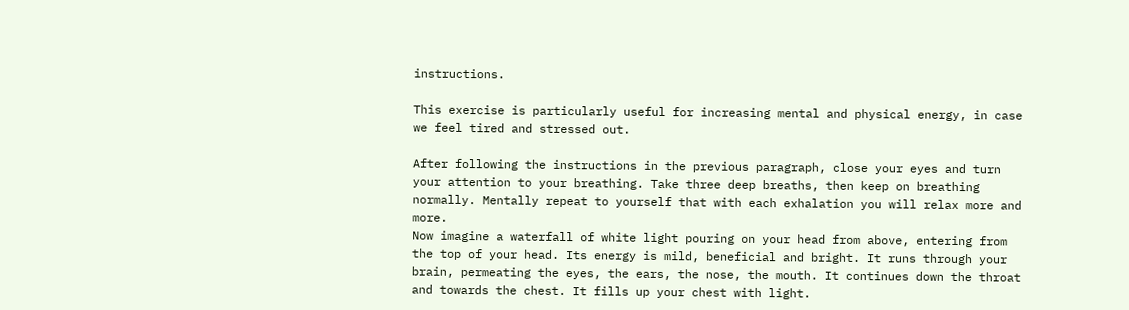instructions.

This exercise is particularly useful for increasing mental and physical energy, in case we feel tired and stressed out.

After following the instructions in the previous paragraph, close your eyes and turn your attention to your breathing. Take three deep breaths, then keep on breathing normally. Mentally repeat to yourself that with each exhalation you will relax more and more.
Now imagine a waterfall of white light pouring on your head from above, entering from the top of your head. Its energy is mild, beneficial and bright. It runs through your brain, permeating the eyes, the ears, the nose, the mouth. It continues down the throat and towards the chest. It fills up your chest with light.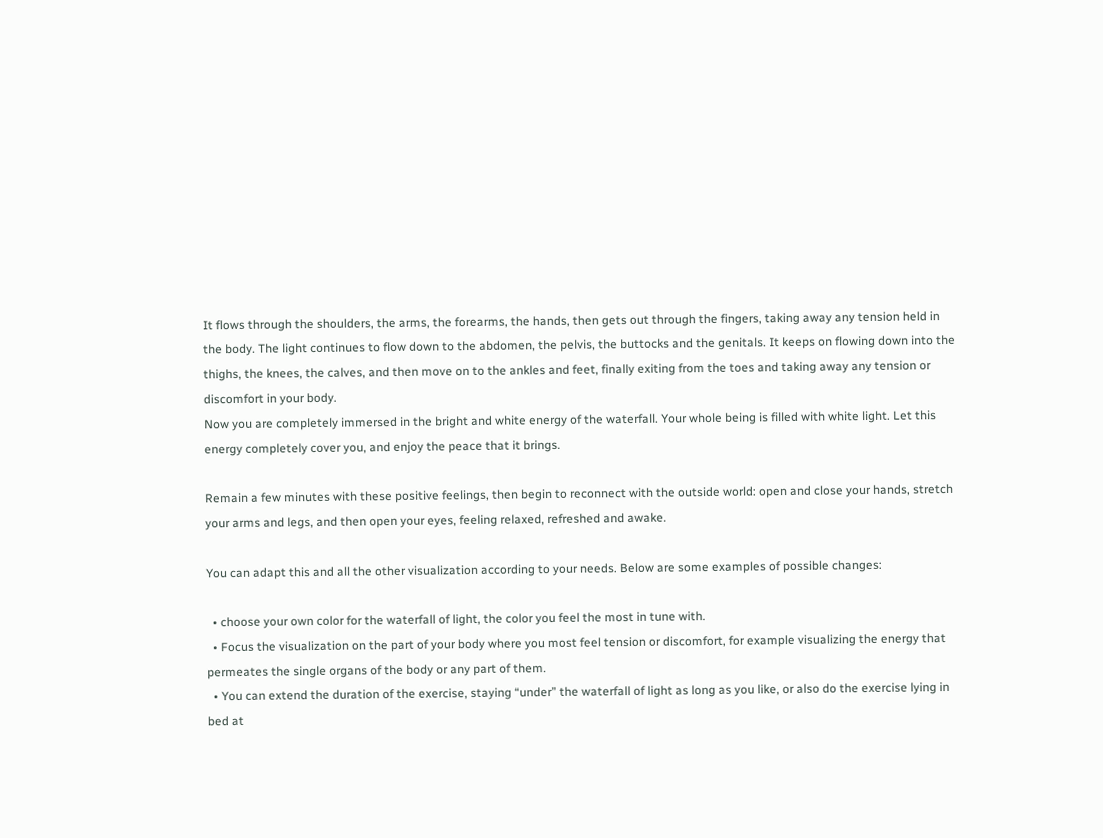It flows through the shoulders, the arms, the forearms, the hands, then gets out through the fingers, taking away any tension held in the body. The light continues to flow down to the abdomen, the pelvis, the buttocks and the genitals. It keeps on flowing down into the thighs, the knees, the calves, and then move on to the ankles and feet, finally exiting from the toes and taking away any tension or discomfort in your body.
Now you are completely immersed in the bright and white energy of the waterfall. Your whole being is filled with white light. Let this energy completely cover you, and enjoy the peace that it brings.

Remain a few minutes with these positive feelings, then begin to reconnect with the outside world: open and close your hands, stretch your arms and legs, and then open your eyes, feeling relaxed, refreshed and awake.

You can adapt this and all the other visualization according to your needs. Below are some examples of possible changes:

  • choose your own color for the waterfall of light, the color you feel the most in tune with.
  • Focus the visualization on the part of your body where you most feel tension or discomfort, for example visualizing the energy that permeates the single organs of the body or any part of them.
  • You can extend the duration of the exercise, staying “under” the waterfall of light as long as you like, or also do the exercise lying in bed at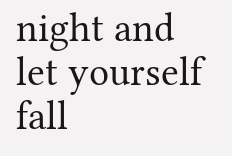night and let yourself fall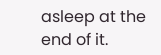asleep at the end of it.